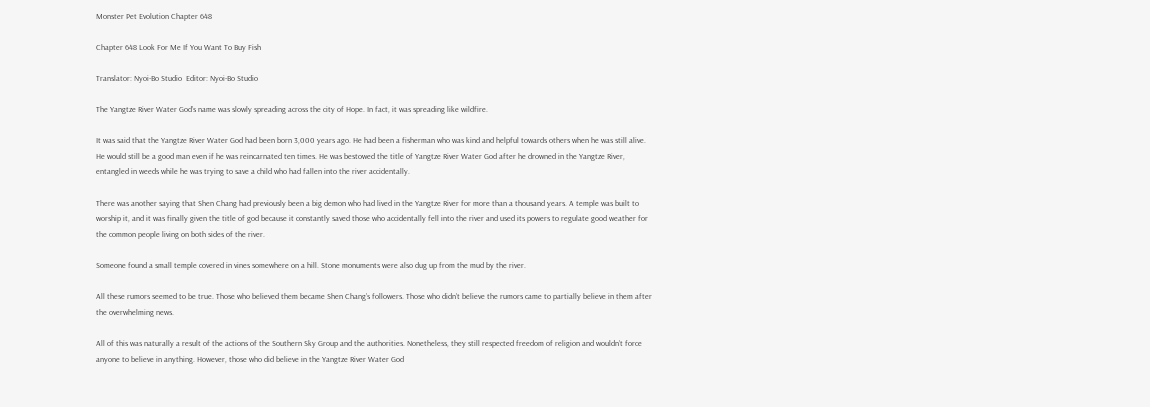Monster Pet Evolution Chapter 648

Chapter 648 Look For Me If You Want To Buy Fish

Translator: Nyoi-Bo Studio  Editor: Nyoi-Bo Studio

The Yangtze River Water God’s name was slowly spreading across the city of Hope. In fact, it was spreading like wildfire.

It was said that the Yangtze River Water God had been born 3,000 years ago. He had been a fisherman who was kind and helpful towards others when he was still alive. He would still be a good man even if he was reincarnated ten times. He was bestowed the title of Yangtze River Water God after he drowned in the Yangtze River, entangled in weeds while he was trying to save a child who had fallen into the river accidentally.

There was another saying that Shen Chang had previously been a big demon who had lived in the Yangtze River for more than a thousand years. A temple was built to worship it, and it was finally given the title of god because it constantly saved those who accidentally fell into the river and used its powers to regulate good weather for the common people living on both sides of the river.

Someone found a small temple covered in vines somewhere on a hill. Stone monuments were also dug up from the mud by the river.

All these rumors seemed to be true. Those who believed them became Shen Chang’s followers. Those who didn’t believe the rumors came to partially believe in them after the overwhelming news.

All of this was naturally a result of the actions of the Southern Sky Group and the authorities. Nonetheless, they still respected freedom of religion and wouldn’t force anyone to believe in anything. However, those who did believe in the Yangtze River Water God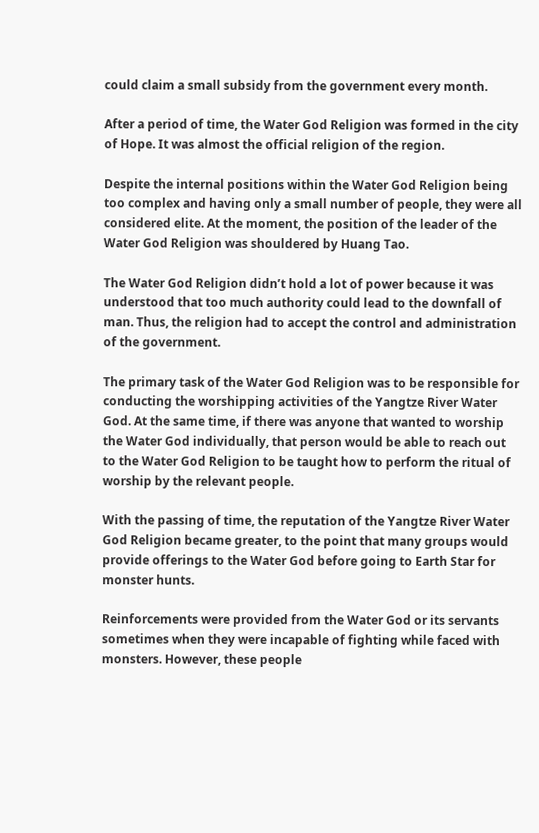could claim a small subsidy from the government every month.

After a period of time, the Water God Religion was formed in the city of Hope. It was almost the official religion of the region.

Despite the internal positions within the Water God Religion being too complex and having only a small number of people, they were all considered elite. At the moment, the position of the leader of the Water God Religion was shouldered by Huang Tao.

The Water God Religion didn’t hold a lot of power because it was understood that too much authority could lead to the downfall of man. Thus, the religion had to accept the control and administration of the government.

The primary task of the Water God Religion was to be responsible for conducting the worshipping activities of the Yangtze River Water God. At the same time, if there was anyone that wanted to worship the Water God individually, that person would be able to reach out to the Water God Religion to be taught how to perform the ritual of worship by the relevant people.

With the passing of time, the reputation of the Yangtze River Water God Religion became greater, to the point that many groups would provide offerings to the Water God before going to Earth Star for monster hunts.

Reinforcements were provided from the Water God or its servants sometimes when they were incapable of fighting while faced with monsters. However, these people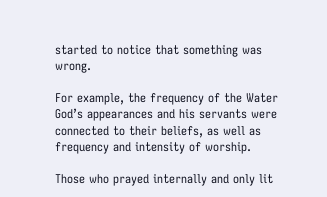started to notice that something was wrong.

For example, the frequency of the Water God’s appearances and his servants were connected to their beliefs, as well as frequency and intensity of worship.

Those who prayed internally and only lit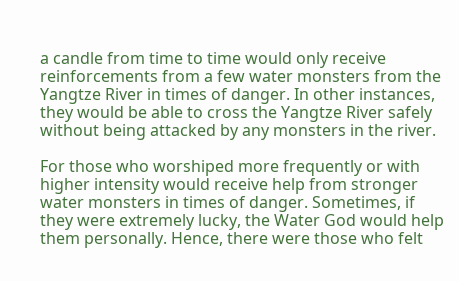a candle from time to time would only receive reinforcements from a few water monsters from the Yangtze River in times of danger. In other instances, they would be able to cross the Yangtze River safely without being attacked by any monsters in the river.

For those who worshiped more frequently or with higher intensity would receive help from stronger water monsters in times of danger. Sometimes, if they were extremely lucky, the Water God would help them personally. Hence, there were those who felt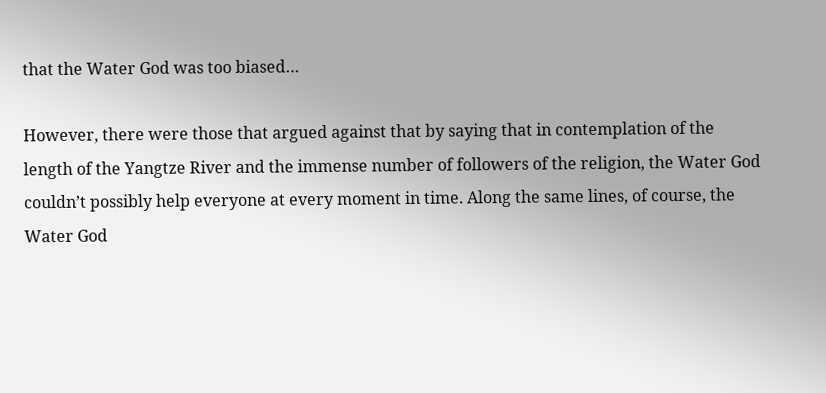that the Water God was too biased…

However, there were those that argued against that by saying that in contemplation of the length of the Yangtze River and the immense number of followers of the religion, the Water God couldn’t possibly help everyone at every moment in time. Along the same lines, of course, the Water God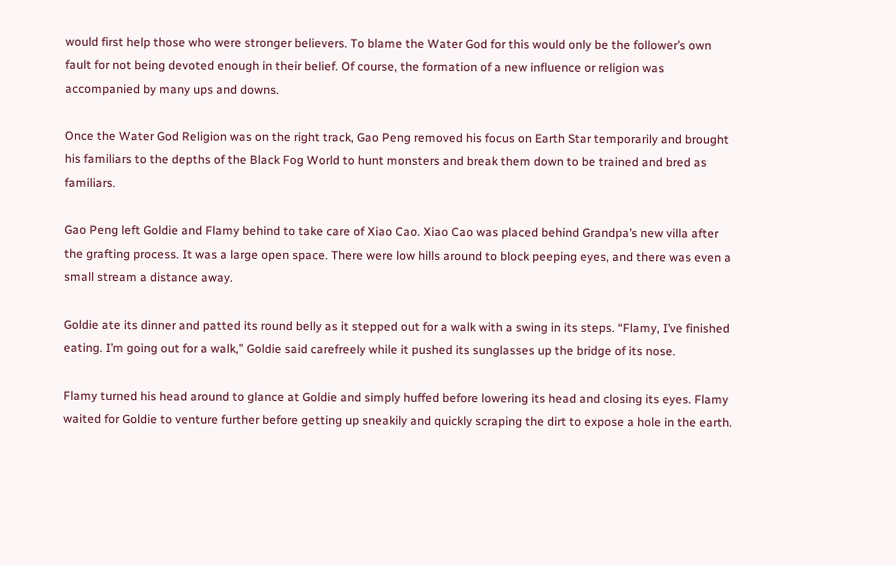would first help those who were stronger believers. To blame the Water God for this would only be the follower’s own fault for not being devoted enough in their belief. Of course, the formation of a new influence or religion was accompanied by many ups and downs.

Once the Water God Religion was on the right track, Gao Peng removed his focus on Earth Star temporarily and brought his familiars to the depths of the Black Fog World to hunt monsters and break them down to be trained and bred as familiars.

Gao Peng left Goldie and Flamy behind to take care of Xiao Cao. Xiao Cao was placed behind Grandpa’s new villa after the grafting process. It was a large open space. There were low hills around to block peeping eyes, and there was even a small stream a distance away.

Goldie ate its dinner and patted its round belly as it stepped out for a walk with a swing in its steps. “Flamy, I’ve finished eating. I’m going out for a walk,” Goldie said carefreely while it pushed its sunglasses up the bridge of its nose.

Flamy turned his head around to glance at Goldie and simply huffed before lowering its head and closing its eyes. Flamy waited for Goldie to venture further before getting up sneakily and quickly scraping the dirt to expose a hole in the earth.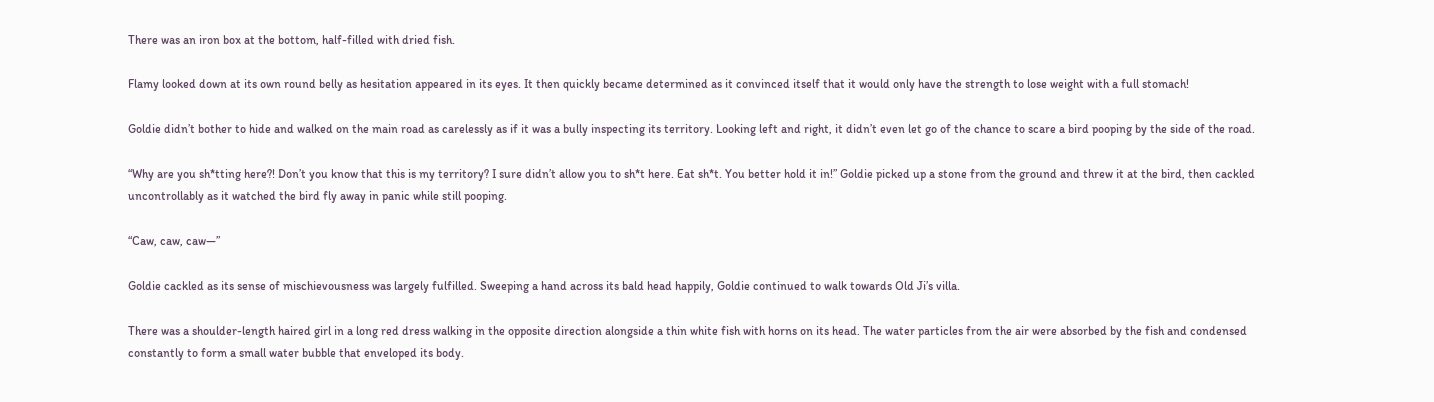There was an iron box at the bottom, half-filled with dried fish.

Flamy looked down at its own round belly as hesitation appeared in its eyes. It then quickly became determined as it convinced itself that it would only have the strength to lose weight with a full stomach!

Goldie didn’t bother to hide and walked on the main road as carelessly as if it was a bully inspecting its territory. Looking left and right, it didn’t even let go of the chance to scare a bird pooping by the side of the road.

“Why are you sh*tting here?! Don’t you know that this is my territory? I sure didn’t allow you to sh*t here. Eat sh*t. You better hold it in!” Goldie picked up a stone from the ground and threw it at the bird, then cackled uncontrollably as it watched the bird fly away in panic while still pooping.

“Caw, caw, caw—”

Goldie cackled as its sense of mischievousness was largely fulfilled. Sweeping a hand across its bald head happily, Goldie continued to walk towards Old Ji’s villa.

There was a shoulder-length haired girl in a long red dress walking in the opposite direction alongside a thin white fish with horns on its head. The water particles from the air were absorbed by the fish and condensed constantly to form a small water bubble that enveloped its body.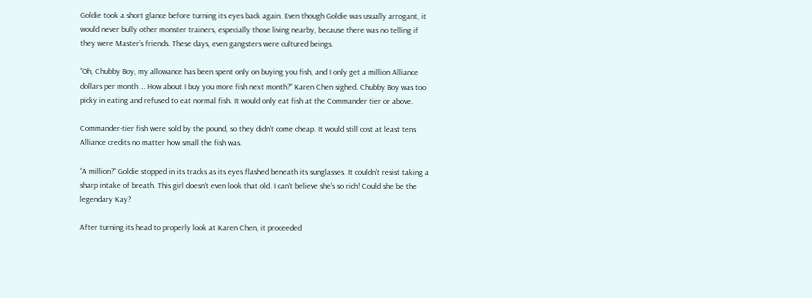Goldie took a short glance before turning its eyes back again. Even though Goldie was usually arrogant, it would never bully other monster trainers, especially those living nearby, because there was no telling if they were Master’s friends. These days, even gangsters were cultured beings.

“Oh, Chubby Boy, my allowance has been spent only on buying you fish, and I only get a million Alliance dollars per month … How about I buy you more fish next month?” Karen Chen sighed. Chubby Boy was too picky in eating and refused to eat normal fish. It would only eat fish at the Commander tier or above.

Commander-tier fish were sold by the pound, so they didn’t come cheap. It would still cost at least tens Alliance credits no matter how small the fish was.

“A million?” Goldie stopped in its tracks as its eyes flashed beneath its sunglasses. It couldn’t resist taking a sharp intake of breath. This girl doesn’t even look that old. I can’t believe she’s so rich! Could she be the legendary Kay?

After turning its head to properly look at Karen Chen, it proceeded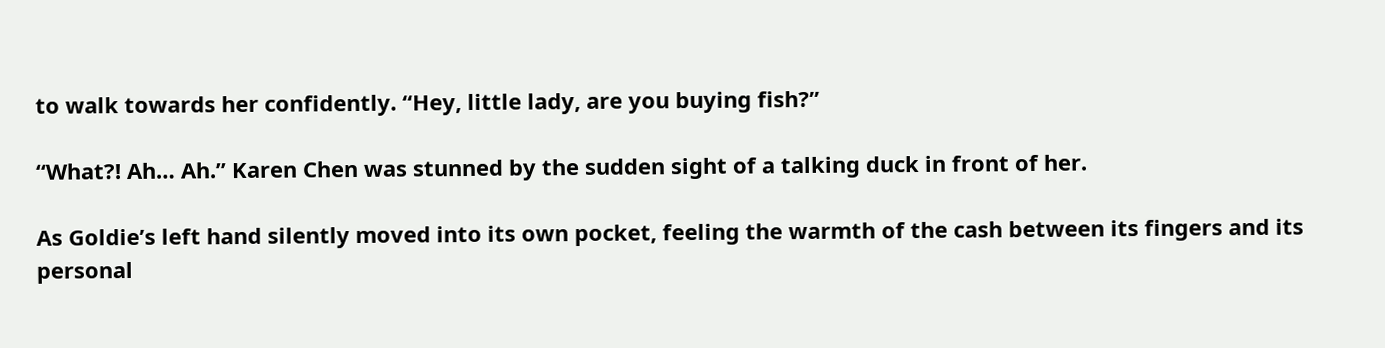to walk towards her confidently. “Hey, little lady, are you buying fish?”

“What?! Ah… Ah.” Karen Chen was stunned by the sudden sight of a talking duck in front of her.

As Goldie’s left hand silently moved into its own pocket, feeling the warmth of the cash between its fingers and its personal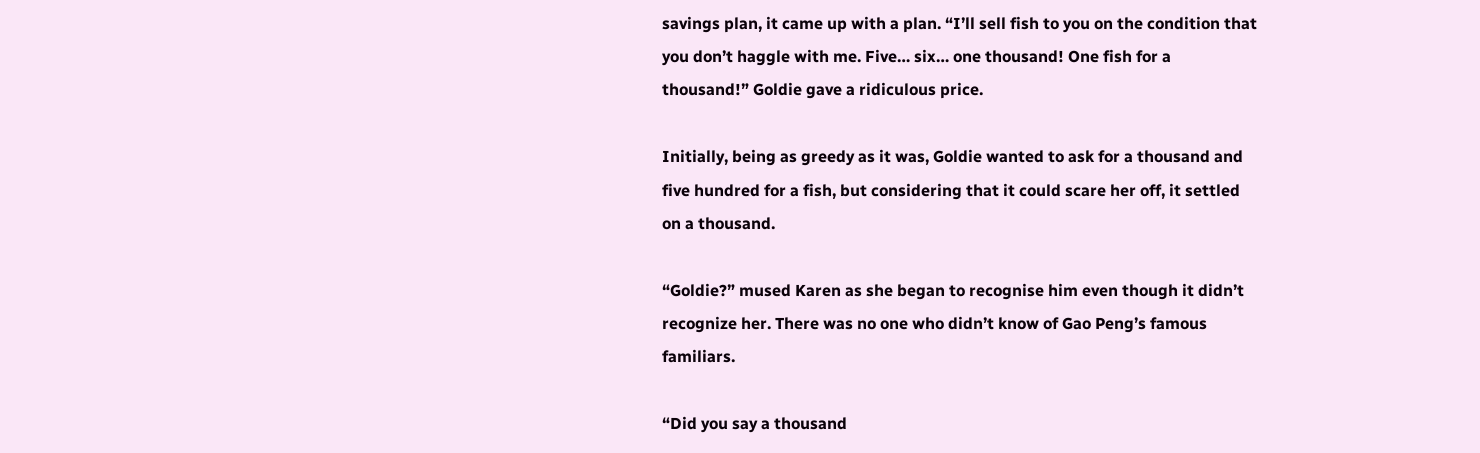savings plan, it came up with a plan. “I’ll sell fish to you on the condition that you don’t haggle with me. Five… six… one thousand! One fish for a thousand!” Goldie gave a ridiculous price.

Initially, being as greedy as it was, Goldie wanted to ask for a thousand and five hundred for a fish, but considering that it could scare her off, it settled on a thousand.

“Goldie?” mused Karen as she began to recognise him even though it didn’t recognize her. There was no one who didn’t know of Gao Peng’s famous familiars.

“Did you say a thousand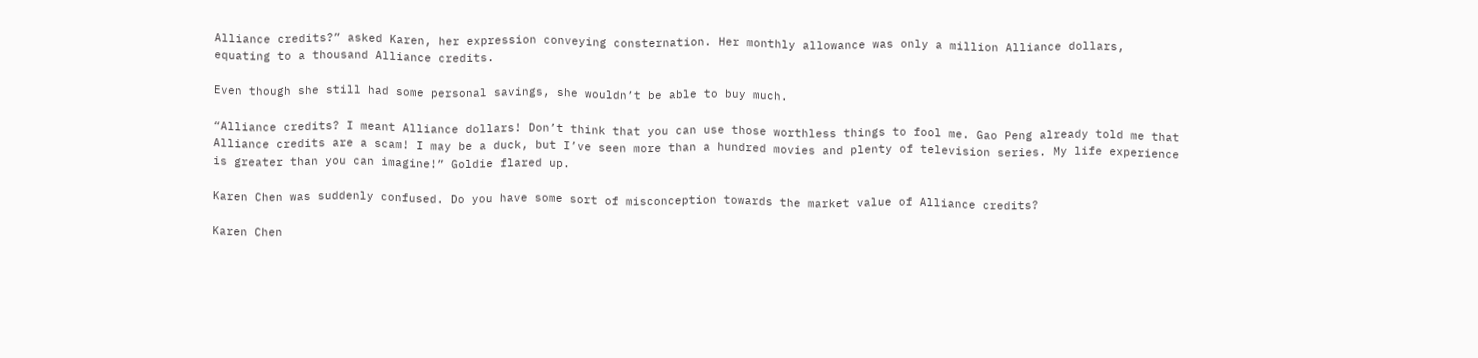Alliance credits?” asked Karen, her expression conveying consternation. Her monthly allowance was only a million Alliance dollars, equating to a thousand Alliance credits.

Even though she still had some personal savings, she wouldn’t be able to buy much.

“Alliance credits? I meant Alliance dollars! Don’t think that you can use those worthless things to fool me. Gao Peng already told me that Alliance credits are a scam! I may be a duck, but I’ve seen more than a hundred movies and plenty of television series. My life experience is greater than you can imagine!” Goldie flared up.

Karen Chen was suddenly confused. Do you have some sort of misconception towards the market value of Alliance credits?

Karen Chen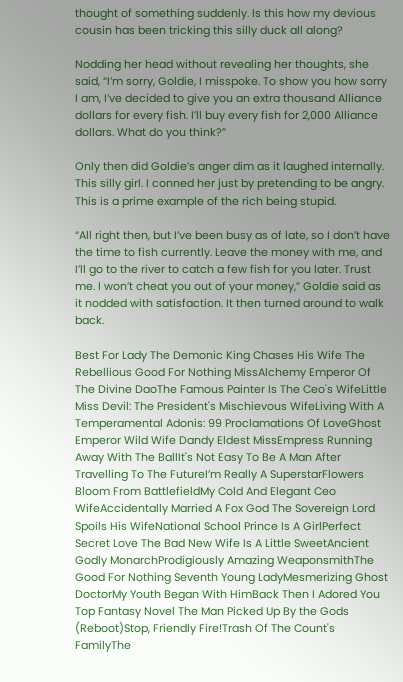thought of something suddenly. Is this how my devious cousin has been tricking this silly duck all along?

Nodding her head without revealing her thoughts, she said, “I’m sorry, Goldie, I misspoke. To show you how sorry I am, I’ve decided to give you an extra thousand Alliance dollars for every fish. I’ll buy every fish for 2,000 Alliance dollars. What do you think?”

Only then did Goldie’s anger dim as it laughed internally. This silly girl. I conned her just by pretending to be angry. This is a prime example of the rich being stupid.

“All right then, but I’ve been busy as of late, so I don’t have the time to fish currently. Leave the money with me, and I’ll go to the river to catch a few fish for you later. Trust me. I won’t cheat you out of your money,” Goldie said as it nodded with satisfaction. It then turned around to walk back.

Best For Lady The Demonic King Chases His Wife The Rebellious Good For Nothing MissAlchemy Emperor Of The Divine DaoThe Famous Painter Is The Ceo's WifeLittle Miss Devil: The President's Mischievous WifeLiving With A Temperamental Adonis: 99 Proclamations Of LoveGhost Emperor Wild Wife Dandy Eldest MissEmpress Running Away With The BallIt's Not Easy To Be A Man After Travelling To The FutureI’m Really A SuperstarFlowers Bloom From BattlefieldMy Cold And Elegant Ceo WifeAccidentally Married A Fox God The Sovereign Lord Spoils His WifeNational School Prince Is A GirlPerfect Secret Love The Bad New Wife Is A Little SweetAncient Godly MonarchProdigiously Amazing WeaponsmithThe Good For Nothing Seventh Young LadyMesmerizing Ghost DoctorMy Youth Began With HimBack Then I Adored You
Top Fantasy Novel The Man Picked Up By the Gods (Reboot)Stop, Friendly Fire!Trash Of The Count's FamilyThe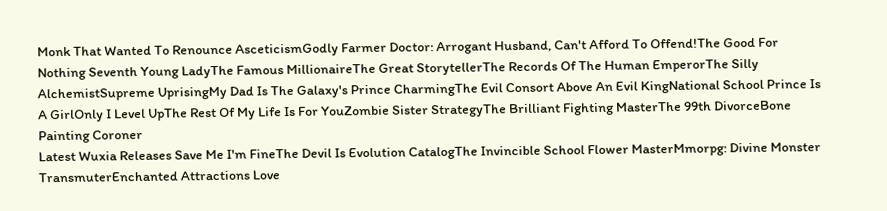Monk That Wanted To Renounce AsceticismGodly Farmer Doctor: Arrogant Husband, Can't Afford To Offend!The Good For Nothing Seventh Young LadyThe Famous MillionaireThe Great StorytellerThe Records Of The Human EmperorThe Silly AlchemistSupreme UprisingMy Dad Is The Galaxy's Prince CharmingThe Evil Consort Above An Evil KingNational School Prince Is A GirlOnly I Level UpThe Rest Of My Life Is For YouZombie Sister StrategyThe Brilliant Fighting MasterThe 99th DivorceBone Painting Coroner
Latest Wuxia Releases Save Me I'm FineThe Devil Is Evolution CatalogThe Invincible School Flower MasterMmorpg: Divine Monster TransmuterEnchanted Attractions Love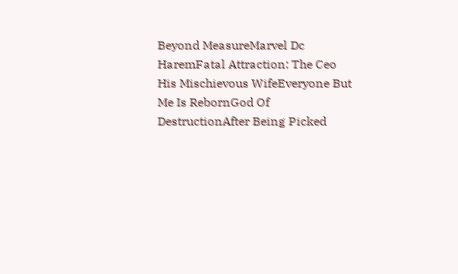Beyond MeasureMarvel Dc HaremFatal Attraction: The Ceo His Mischievous WifeEveryone But Me Is RebornGod Of DestructionAfter Being Picked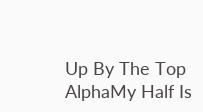Up By The Top AlphaMy Half Is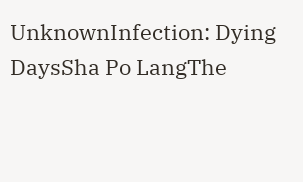UnknownInfection: Dying DaysSha Po LangThe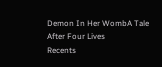Demon In Her WombA Tale After Four Lives
Recents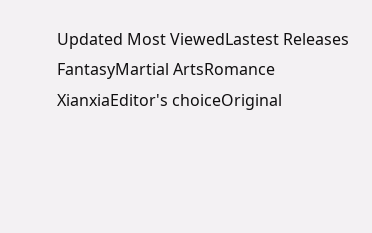Updated Most ViewedLastest Releases
FantasyMartial ArtsRomance
XianxiaEditor's choiceOriginal